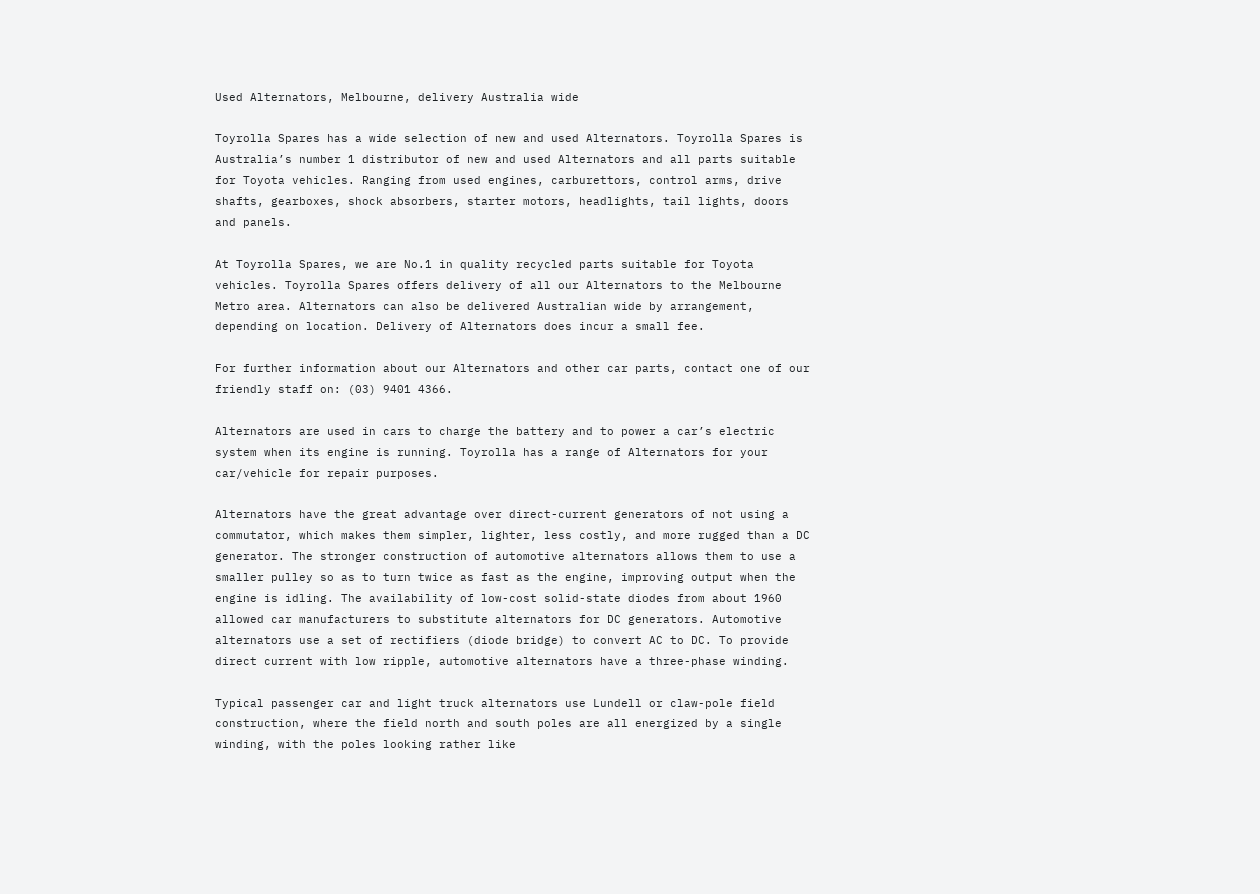Used Alternators, Melbourne, delivery Australia wide

Toyrolla Spares has a wide selection of new and used Alternators. Toyrolla Spares is Australia’s number 1 distributor of new and used Alternators and all parts suitable for Toyota vehicles. Ranging from used engines, carburettors, control arms, drive shafts, gearboxes, shock absorbers, starter motors, headlights, tail lights, doors and panels.

At Toyrolla Spares, we are No.1 in quality recycled parts suitable for Toyota vehicles. Toyrolla Spares offers delivery of all our Alternators to the Melbourne Metro area. Alternators can also be delivered Australian wide by arrangement, depending on location. Delivery of Alternators does incur a small fee.

For further information about our Alternators and other car parts, contact one of our friendly staff on: (03) 9401 4366.

Alternators are used in cars to charge the battery and to power a car’s electric system when its engine is running. Toyrolla has a range of Alternators for your car/vehicle for repair purposes.

Alternators have the great advantage over direct-current generators of not using a commutator, which makes them simpler, lighter, less costly, and more rugged than a DC generator. The stronger construction of automotive alternators allows them to use a smaller pulley so as to turn twice as fast as the engine, improving output when the engine is idling. The availability of low-cost solid-state diodes from about 1960 allowed car manufacturers to substitute alternators for DC generators. Automotive alternators use a set of rectifiers (diode bridge) to convert AC to DC. To provide direct current with low ripple, automotive alternators have a three-phase winding.

Typical passenger car and light truck alternators use Lundell or claw-pole field construction, where the field north and south poles are all energized by a single winding, with the poles looking rather like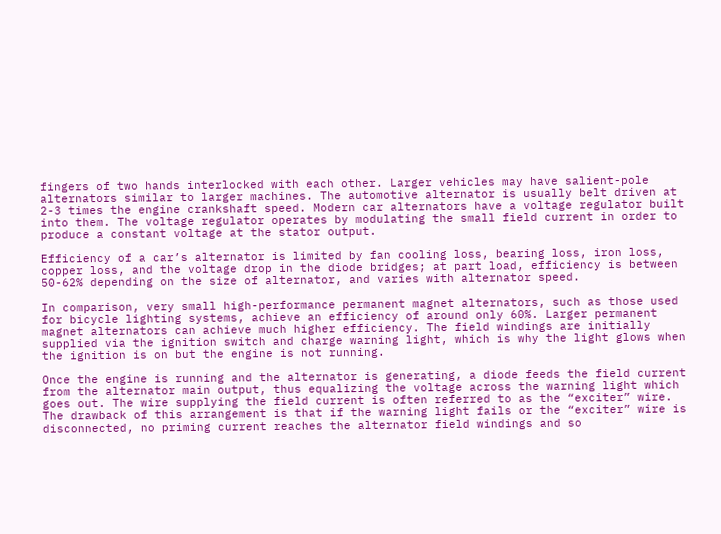fingers of two hands interlocked with each other. Larger vehicles may have salient-pole alternators similar to larger machines. The automotive alternator is usually belt driven at 2-3 times the engine crankshaft speed. Modern car alternators have a voltage regulator built into them. The voltage regulator operates by modulating the small field current in order to produce a constant voltage at the stator output.

Efficiency of a car’s alternator is limited by fan cooling loss, bearing loss, iron loss, copper loss, and the voltage drop in the diode bridges; at part load, efficiency is between 50-62% depending on the size of alternator, and varies with alternator speed.

In comparison, very small high-performance permanent magnet alternators, such as those used for bicycle lighting systems, achieve an efficiency of around only 60%. Larger permanent magnet alternators can achieve much higher efficiency. The field windings are initially supplied via the ignition switch and charge warning light, which is why the light glows when the ignition is on but the engine is not running.

Once the engine is running and the alternator is generating, a diode feeds the field current from the alternator main output, thus equalizing the voltage across the warning light which goes out. The wire supplying the field current is often referred to as the “exciter” wire. The drawback of this arrangement is that if the warning light fails or the “exciter” wire is disconnected, no priming current reaches the alternator field windings and so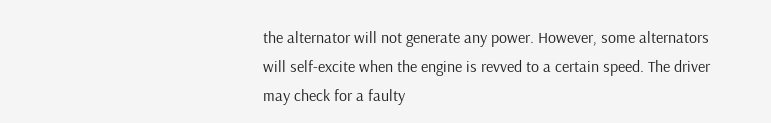the alternator will not generate any power. However, some alternators will self-excite when the engine is revved to a certain speed. The driver may check for a faulty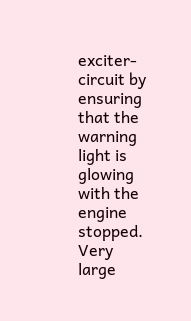exciter-circuit by ensuring that the warning light is glowing with the engine stopped. Very large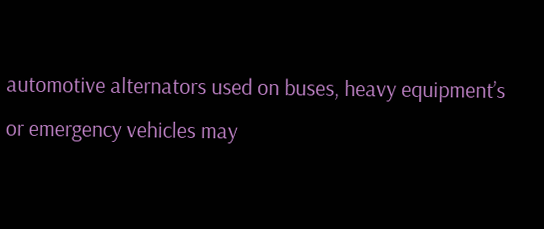automotive alternators used on buses, heavy equipment’s or emergency vehicles may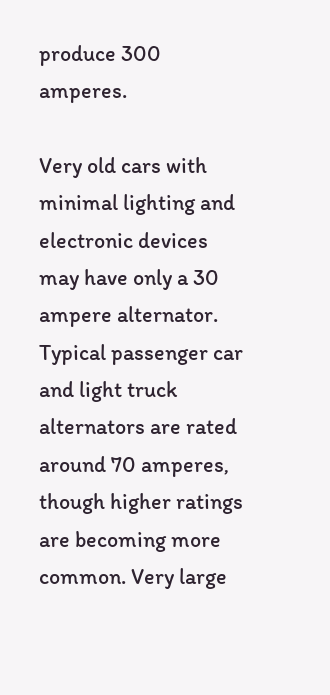produce 300 amperes.

Very old cars with minimal lighting and electronic devices may have only a 30 ampere alternator. Typical passenger car and light truck alternators are rated around 70 amperes, though higher ratings are becoming more common. Very large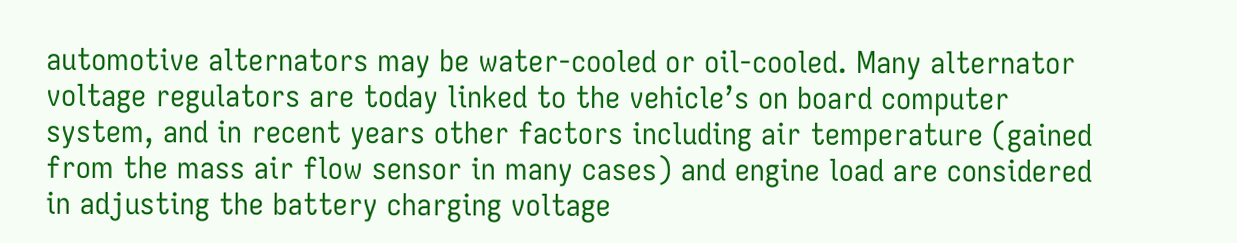automotive alternators may be water-cooled or oil-cooled. Many alternator voltage regulators are today linked to the vehicle’s on board computer system, and in recent years other factors including air temperature (gained from the mass air flow sensor in many cases) and engine load are considered in adjusting the battery charging voltage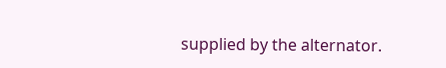supplied by the alternator.